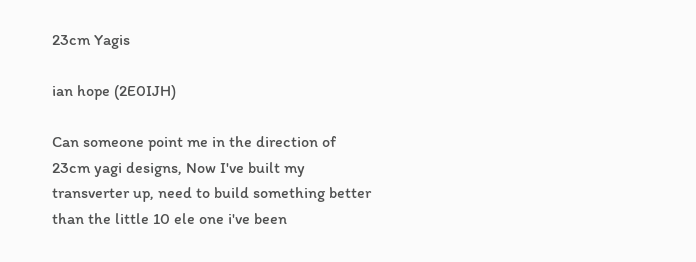23cm Yagis

ian hope (2E0IJH)

Can someone point me in the direction of 23cm yagi designs, Now I've built my transverter up, need to build something better than the little 10 ele one i've been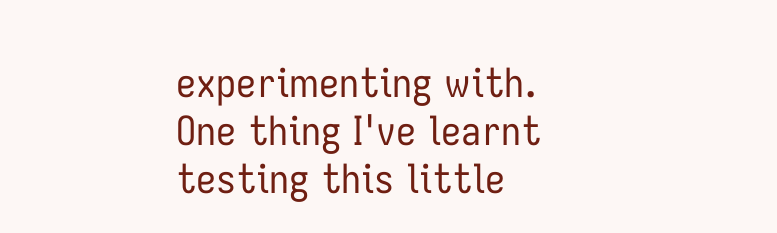experimenting with. One thing I've learnt testing this little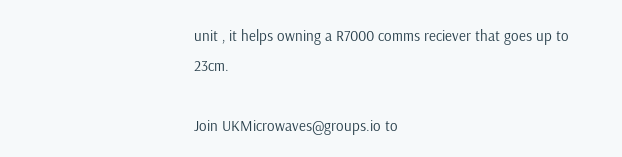unit , it helps owning a R7000 comms reciever that goes up to 23cm.

Join UKMicrowaves@groups.io to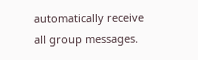automatically receive all group messages.